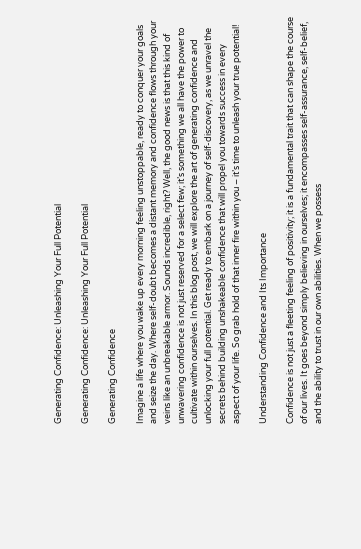Generating Confidence: Unleashing Your Full Potential

Generating Confidence: Unleashing Your Full Potential

Generating Confidence

Imagine a life where you wake up every morning feeling unstoppable, ready to conquer your goals and seize the day. Where self-doubt becomes a distant memory and confidence flows through your veins like an unbreakable armor. Sounds incredible, right? Well, the good news is that this kind of unwavering confidence is not just reserved for a select few; it’s something we all have the power to cultivate within ourselves. In this blog post, we will explore the art of generating confidence and unlocking your full potential. Get ready to embark on a journey of self-discovery, as we unravel the secrets behind building unshakeable confidence that will propel you towards success in every aspect of your life. So grab hold of that inner fire within you – it’s time to unleash your true potential!

Understanding Confidence and Its Importance

Confidence is not just a fleeting feeling of positivity; it is a fundamental trait that can shape the course of our lives. It goes beyond simply believing in ourselves; it encompasses self-assurance, self-belief, and the ability to trust in our own abilities. When we possess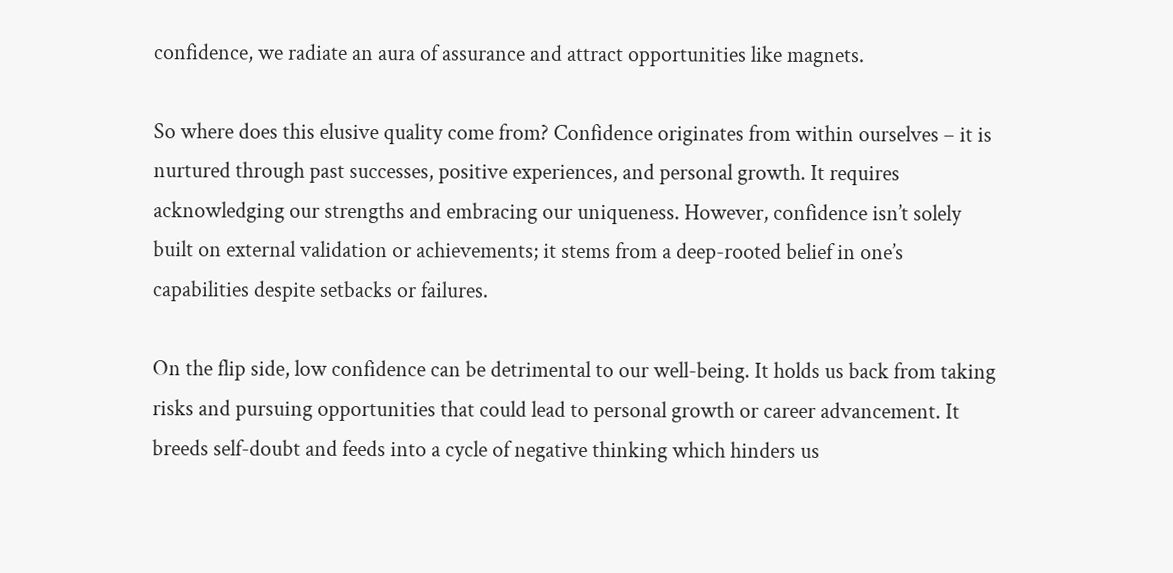confidence, we radiate an aura of assurance and attract opportunities like magnets.

So where does this elusive quality come from? Confidence originates from within ourselves – it is nurtured through past successes, positive experiences, and personal growth. It requires acknowledging our strengths and embracing our uniqueness. However, confidence isn’t solely built on external validation or achievements; it stems from a deep-rooted belief in one’s capabilities despite setbacks or failures.

On the flip side, low confidence can be detrimental to our well-being. It holds us back from taking risks and pursuing opportunities that could lead to personal growth or career advancement. It breeds self-doubt and feeds into a cycle of negative thinking which hinders us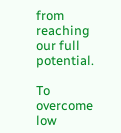from reaching our full potential.

To overcome low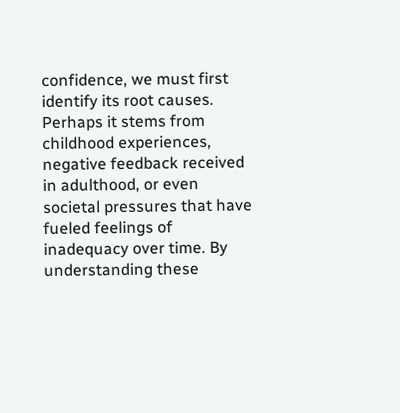confidence, we must first identify its root causes. Perhaps it stems from childhood experiences, negative feedback received in adulthood, or even societal pressures that have fueled feelings of inadequacy over time. By understanding these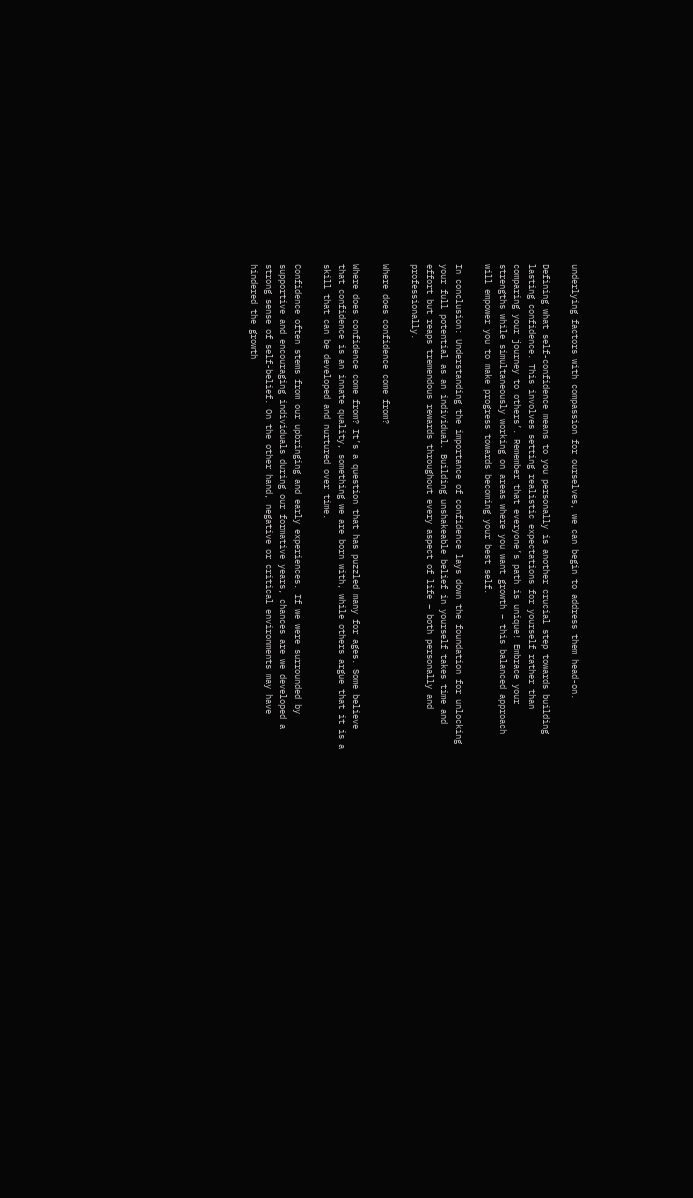underlying factors with compassion for ourselves, we can begin to address them head-on.

Defining what self-confidence means to you personally is another crucial step towards building lasting confidence. This involves setting realistic expectations for yourself rather than comparing your journey to others’. Remember that everyone’s path is unique! Embrace your strengths while simultaneously working on areas where you want growth – this balanced approach will empower you to make progress towards becoming your best self.

In conclusion: Understanding the importance of confidence lays down the foundation for unlocking your full potential as an individual. Building unshakeable belief in yourself takes time and effort but reaps tremendous rewards throughout every aspect of life – both personally and professionally.

Where does confidence come from?

Where does confidence come from? It’s a question that has puzzled many for ages. Some believe that confidence is an innate quality, something we are born with, while others argue that it is a skill that can be developed and nurtured over time.

Confidence often stems from our upbringing and early experiences. If we were surrounded by supportive and encouraging individuals during our formative years, chances are we developed a strong sense of self-belief. On the other hand, negative or critical environments may have hindered the growth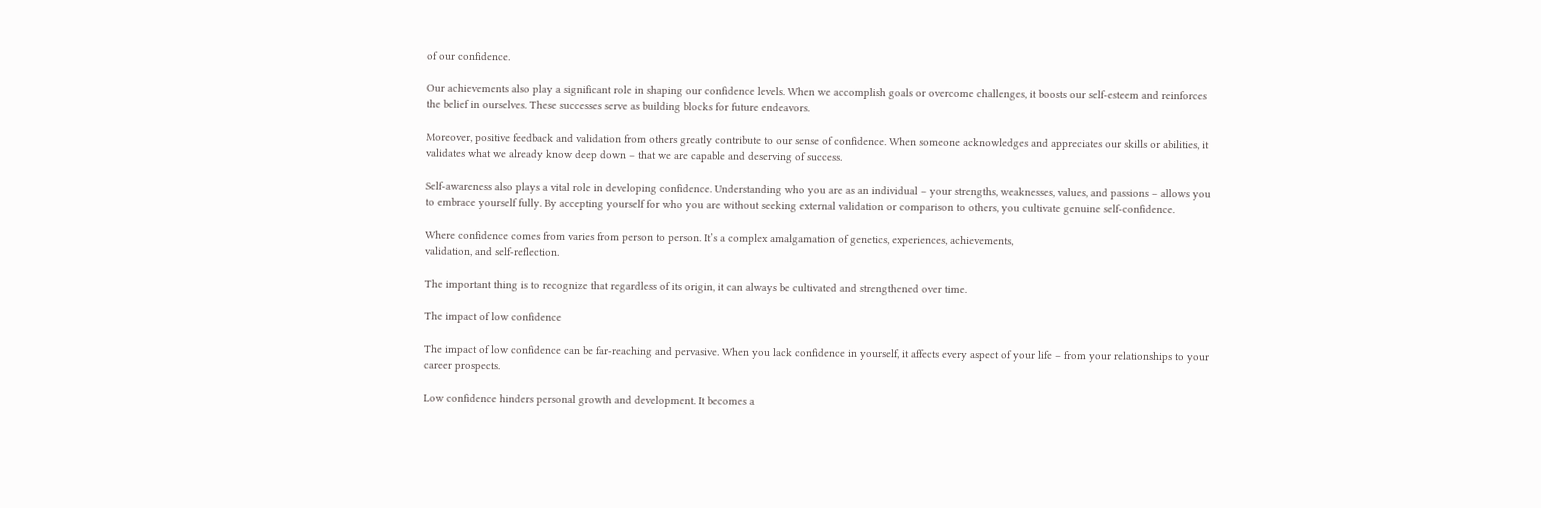of our confidence.

Our achievements also play a significant role in shaping our confidence levels. When we accomplish goals or overcome challenges, it boosts our self-esteem and reinforces the belief in ourselves. These successes serve as building blocks for future endeavors.

Moreover, positive feedback and validation from others greatly contribute to our sense of confidence. When someone acknowledges and appreciates our skills or abilities, it validates what we already know deep down – that we are capable and deserving of success.

Self-awareness also plays a vital role in developing confidence. Understanding who you are as an individual – your strengths, weaknesses, values, and passions – allows you to embrace yourself fully. By accepting yourself for who you are without seeking external validation or comparison to others, you cultivate genuine self-confidence.

Where confidence comes from varies from person to person. It’s a complex amalgamation of genetics, experiences, achievements,
validation, and self-reflection.

The important thing is to recognize that regardless of its origin, it can always be cultivated and strengthened over time.

The impact of low confidence

The impact of low confidence can be far-reaching and pervasive. When you lack confidence in yourself, it affects every aspect of your life – from your relationships to your career prospects.

Low confidence hinders personal growth and development. It becomes a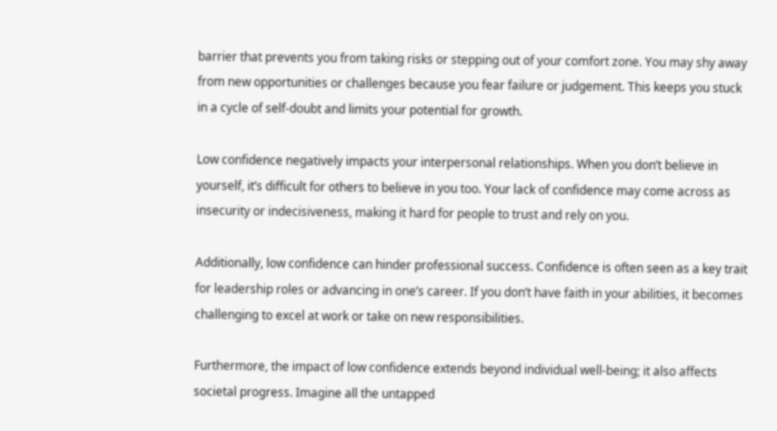barrier that prevents you from taking risks or stepping out of your comfort zone. You may shy away from new opportunities or challenges because you fear failure or judgement. This keeps you stuck in a cycle of self-doubt and limits your potential for growth.

Low confidence negatively impacts your interpersonal relationships. When you don’t believe in yourself, it’s difficult for others to believe in you too. Your lack of confidence may come across as insecurity or indecisiveness, making it hard for people to trust and rely on you.

Additionally, low confidence can hinder professional success. Confidence is often seen as a key trait for leadership roles or advancing in one’s career. If you don’t have faith in your abilities, it becomes challenging to excel at work or take on new responsibilities.

Furthermore, the impact of low confidence extends beyond individual well-being; it also affects societal progress. Imagine all the untapped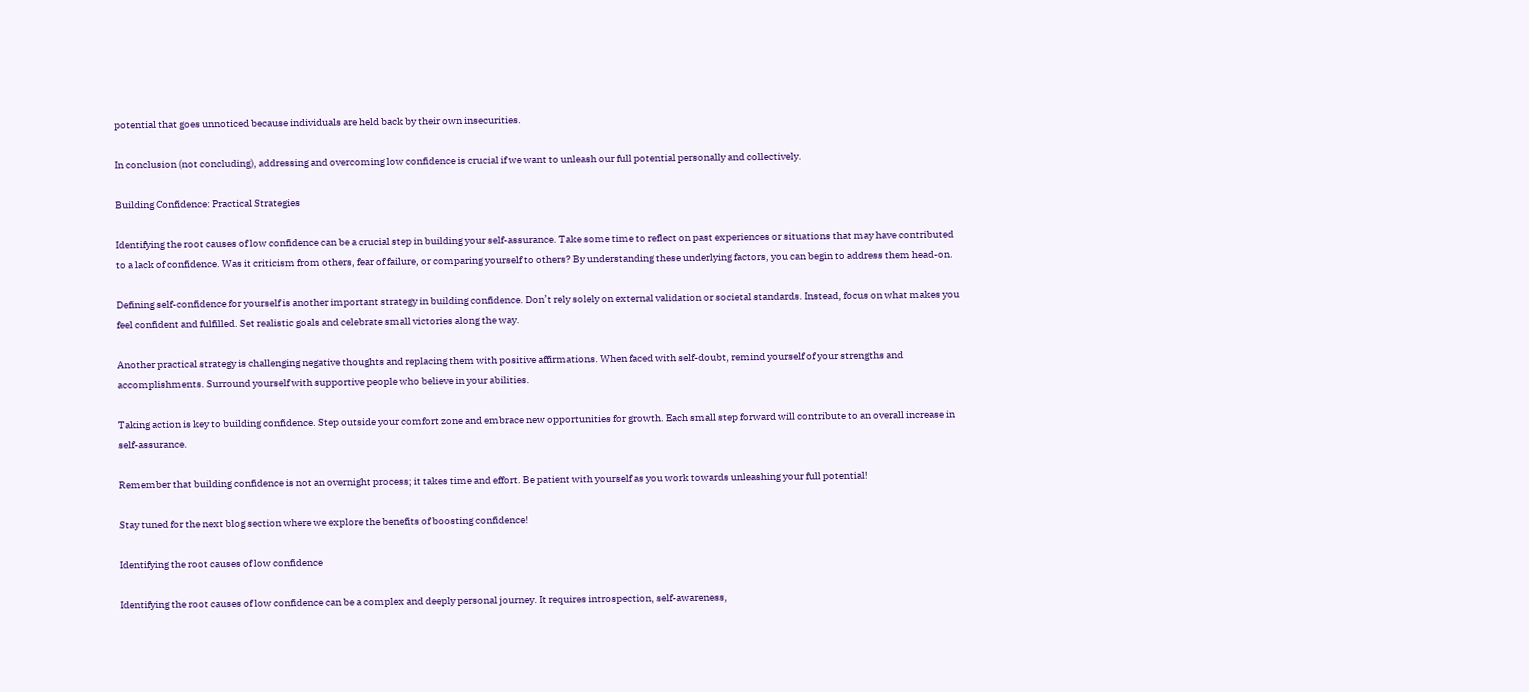potential that goes unnoticed because individuals are held back by their own insecurities.

In conclusion (not concluding), addressing and overcoming low confidence is crucial if we want to unleash our full potential personally and collectively.

Building Confidence: Practical Strategies

Identifying the root causes of low confidence can be a crucial step in building your self-assurance. Take some time to reflect on past experiences or situations that may have contributed to a lack of confidence. Was it criticism from others, fear of failure, or comparing yourself to others? By understanding these underlying factors, you can begin to address them head-on.

Defining self-confidence for yourself is another important strategy in building confidence. Don’t rely solely on external validation or societal standards. Instead, focus on what makes you feel confident and fulfilled. Set realistic goals and celebrate small victories along the way.

Another practical strategy is challenging negative thoughts and replacing them with positive affirmations. When faced with self-doubt, remind yourself of your strengths and accomplishments. Surround yourself with supportive people who believe in your abilities.

Taking action is key to building confidence. Step outside your comfort zone and embrace new opportunities for growth. Each small step forward will contribute to an overall increase in self-assurance.

Remember that building confidence is not an overnight process; it takes time and effort. Be patient with yourself as you work towards unleashing your full potential!

Stay tuned for the next blog section where we explore the benefits of boosting confidence!

Identifying the root causes of low confidence

Identifying the root causes of low confidence can be a complex and deeply personal journey. It requires introspection, self-awareness,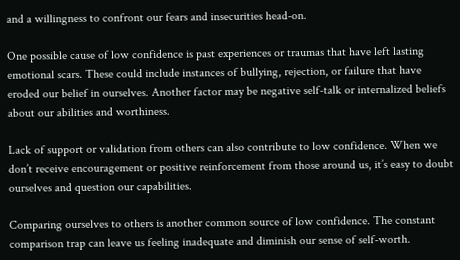and a willingness to confront our fears and insecurities head-on.

One possible cause of low confidence is past experiences or traumas that have left lasting emotional scars. These could include instances of bullying, rejection, or failure that have eroded our belief in ourselves. Another factor may be negative self-talk or internalized beliefs about our abilities and worthiness.

Lack of support or validation from others can also contribute to low confidence. When we don’t receive encouragement or positive reinforcement from those around us, it’s easy to doubt ourselves and question our capabilities.

Comparing ourselves to others is another common source of low confidence. The constant comparison trap can leave us feeling inadequate and diminish our sense of self-worth.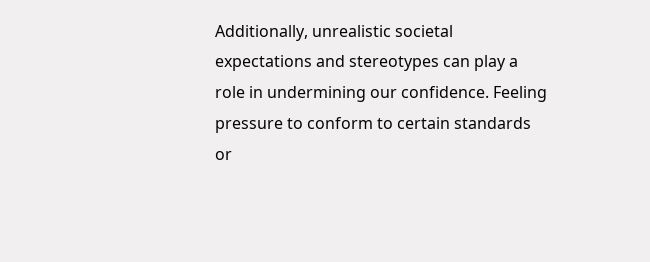Additionally, unrealistic societal expectations and stereotypes can play a role in undermining our confidence. Feeling pressure to conform to certain standards or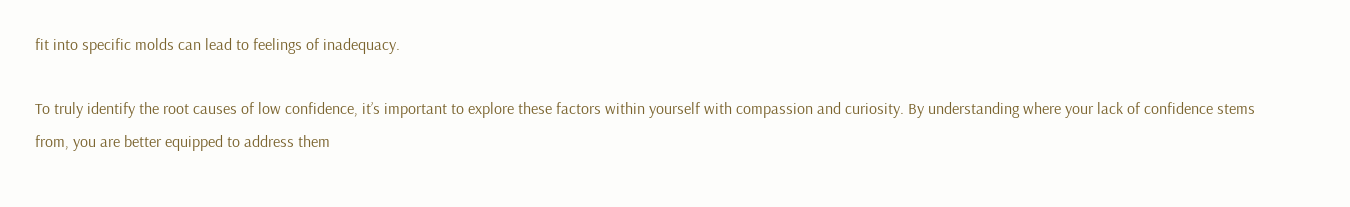fit into specific molds can lead to feelings of inadequacy.

To truly identify the root causes of low confidence, it’s important to explore these factors within yourself with compassion and curiosity. By understanding where your lack of confidence stems from, you are better equipped to address them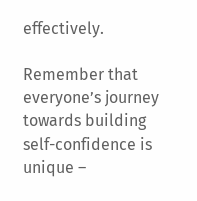effectively.

Remember that everyone’s journey towards building self-confidence is unique –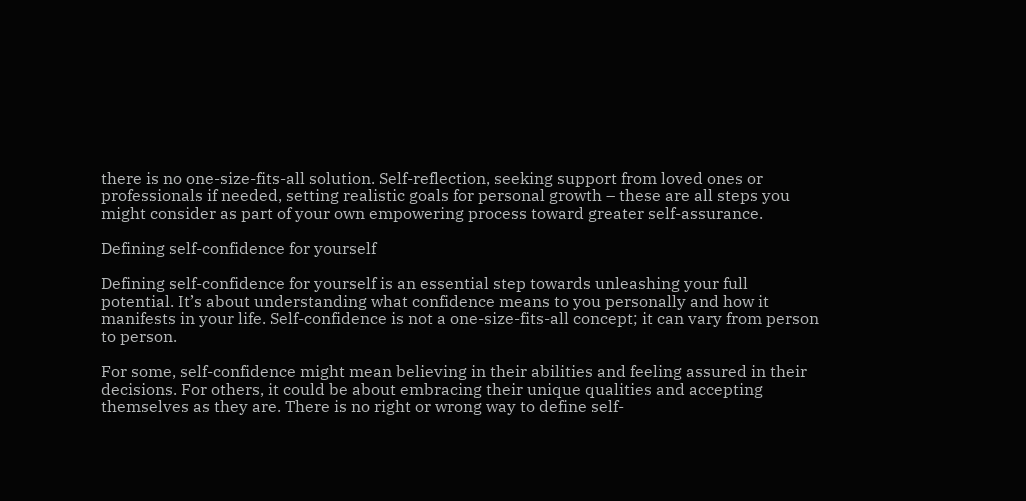there is no one-size-fits-all solution. Self-reflection, seeking support from loved ones or professionals if needed, setting realistic goals for personal growth – these are all steps you might consider as part of your own empowering process toward greater self-assurance.

Defining self-confidence for yourself

Defining self-confidence for yourself is an essential step towards unleashing your full potential. It’s about understanding what confidence means to you personally and how it manifests in your life. Self-confidence is not a one-size-fits-all concept; it can vary from person to person.

For some, self-confidence might mean believing in their abilities and feeling assured in their decisions. For others, it could be about embracing their unique qualities and accepting themselves as they are. There is no right or wrong way to define self-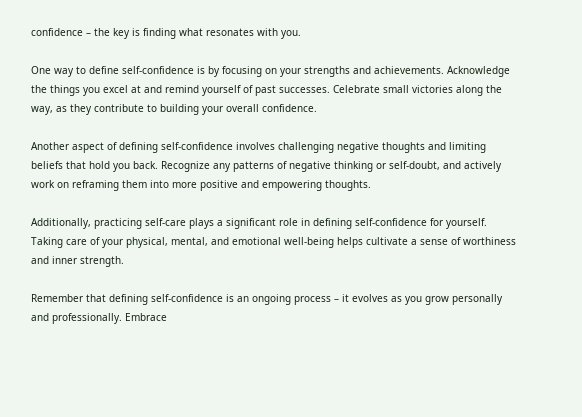confidence – the key is finding what resonates with you.

One way to define self-confidence is by focusing on your strengths and achievements. Acknowledge the things you excel at and remind yourself of past successes. Celebrate small victories along the way, as they contribute to building your overall confidence.

Another aspect of defining self-confidence involves challenging negative thoughts and limiting beliefs that hold you back. Recognize any patterns of negative thinking or self-doubt, and actively work on reframing them into more positive and empowering thoughts.

Additionally, practicing self-care plays a significant role in defining self-confidence for yourself. Taking care of your physical, mental, and emotional well-being helps cultivate a sense of worthiness and inner strength.

Remember that defining self-confidence is an ongoing process – it evolves as you grow personally and professionally. Embrace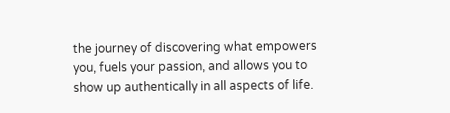the journey of discovering what empowers you, fuels your passion, and allows you to show up authentically in all aspects of life.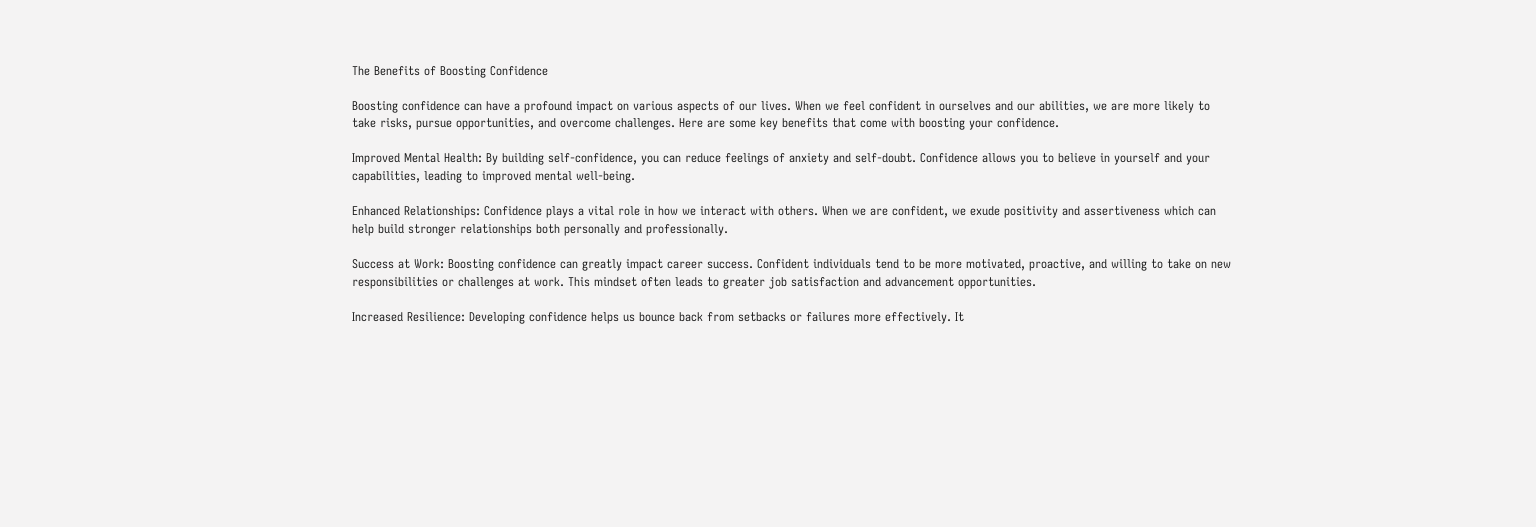The Benefits of Boosting Confidence

Boosting confidence can have a profound impact on various aspects of our lives. When we feel confident in ourselves and our abilities, we are more likely to take risks, pursue opportunities, and overcome challenges. Here are some key benefits that come with boosting your confidence.

Improved Mental Health: By building self-confidence, you can reduce feelings of anxiety and self-doubt. Confidence allows you to believe in yourself and your capabilities, leading to improved mental well-being.

Enhanced Relationships: Confidence plays a vital role in how we interact with others. When we are confident, we exude positivity and assertiveness which can help build stronger relationships both personally and professionally.

Success at Work: Boosting confidence can greatly impact career success. Confident individuals tend to be more motivated, proactive, and willing to take on new responsibilities or challenges at work. This mindset often leads to greater job satisfaction and advancement opportunities.

Increased Resilience: Developing confidence helps us bounce back from setbacks or failures more effectively. It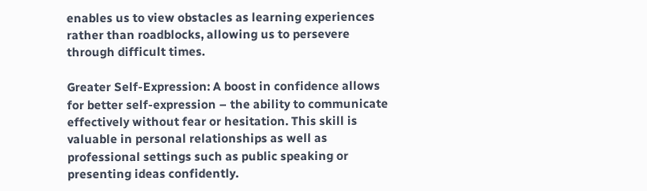enables us to view obstacles as learning experiences rather than roadblocks, allowing us to persevere through difficult times.

Greater Self-Expression: A boost in confidence allows for better self-expression – the ability to communicate effectively without fear or hesitation. This skill is valuable in personal relationships as well as professional settings such as public speaking or presenting ideas confidently.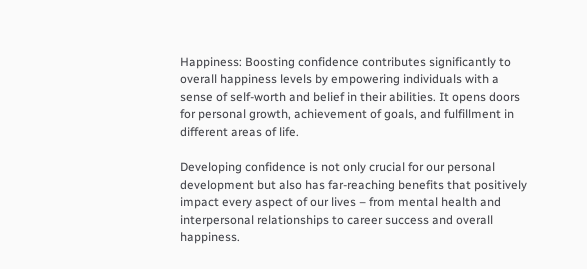Happiness: Boosting confidence contributes significantly to overall happiness levels by empowering individuals with a sense of self-worth and belief in their abilities. It opens doors for personal growth, achievement of goals, and fulfillment in different areas of life.

Developing confidence is not only crucial for our personal development but also has far-reaching benefits that positively impact every aspect of our lives – from mental health and interpersonal relationships to career success and overall happiness.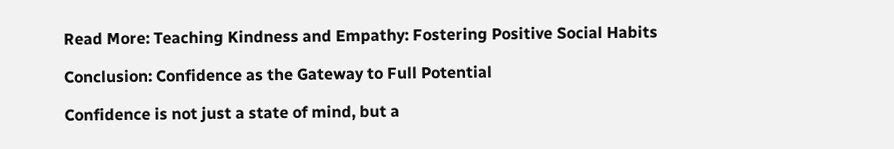Read More: Teaching Kindness and Empathy: Fostering Positive Social Habits

Conclusion: Confidence as the Gateway to Full Potential

Confidence is not just a state of mind, but a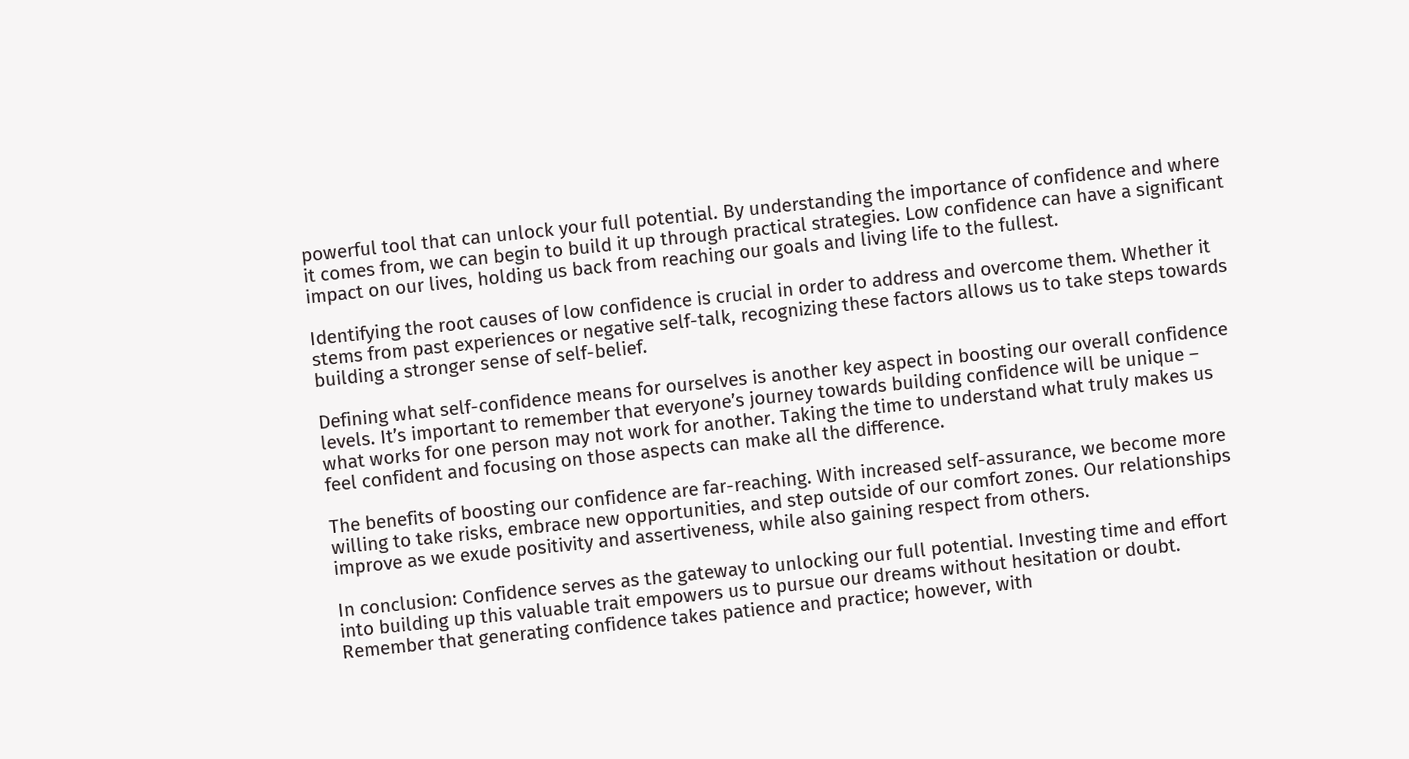powerful tool that can unlock your full potential. By understanding the importance of confidence and where it comes from, we can begin to build it up through practical strategies. Low confidence can have a significant impact on our lives, holding us back from reaching our goals and living life to the fullest.

Identifying the root causes of low confidence is crucial in order to address and overcome them. Whether it stems from past experiences or negative self-talk, recognizing these factors allows us to take steps towards building a stronger sense of self-belief.

Defining what self-confidence means for ourselves is another key aspect in boosting our overall confidence levels. It’s important to remember that everyone’s journey towards building confidence will be unique – what works for one person may not work for another. Taking the time to understand what truly makes us feel confident and focusing on those aspects can make all the difference.

The benefits of boosting our confidence are far-reaching. With increased self-assurance, we become more willing to take risks, embrace new opportunities, and step outside of our comfort zones. Our relationships improve as we exude positivity and assertiveness, while also gaining respect from others.

In conclusion: Confidence serves as the gateway to unlocking our full potential. Investing time and effort into building up this valuable trait empowers us to pursue our dreams without hesitation or doubt. Remember that generating confidence takes patience and practice; however, with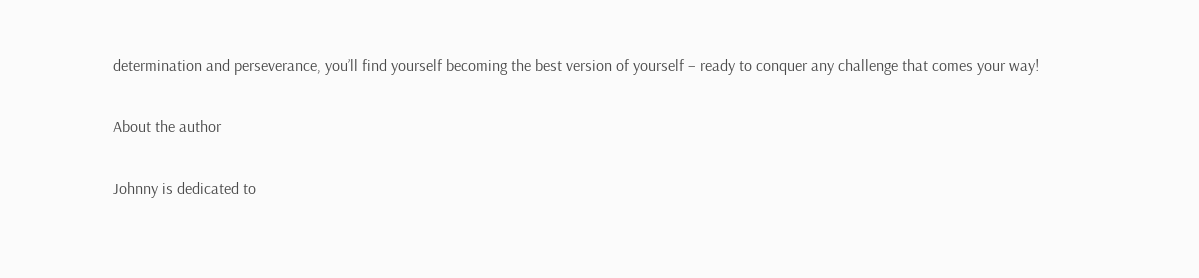determination and perseverance, you’ll find yourself becoming the best version of yourself – ready to conquer any challenge that comes your way!

About the author

Johnny is dedicated to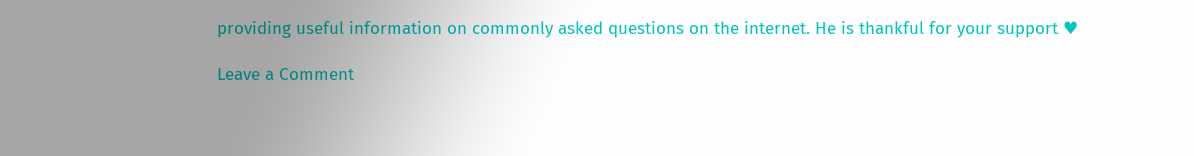providing useful information on commonly asked questions on the internet. He is thankful for your support ♥

Leave a Comment